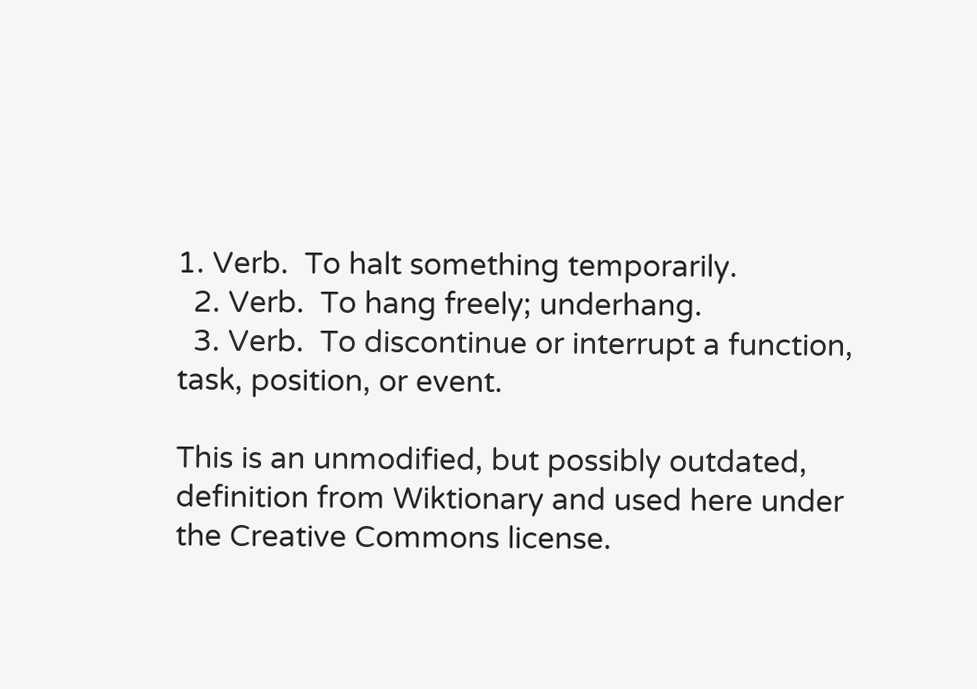1. Verb.  To halt something temporarily.
  2. Verb.  To hang freely; underhang.
  3. Verb.  To discontinue or interrupt a function, task, position, or event.

This is an unmodified, but possibly outdated, definition from Wiktionary and used here under the Creative Commons license.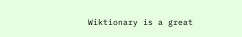Wiktionary is a great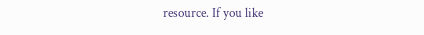resource. If you like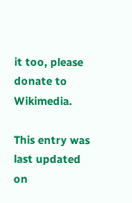it too, please donate to Wikimedia.

This entry was last updated on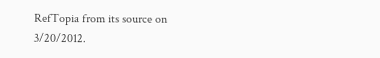RefTopia from its source on 3/20/2012.